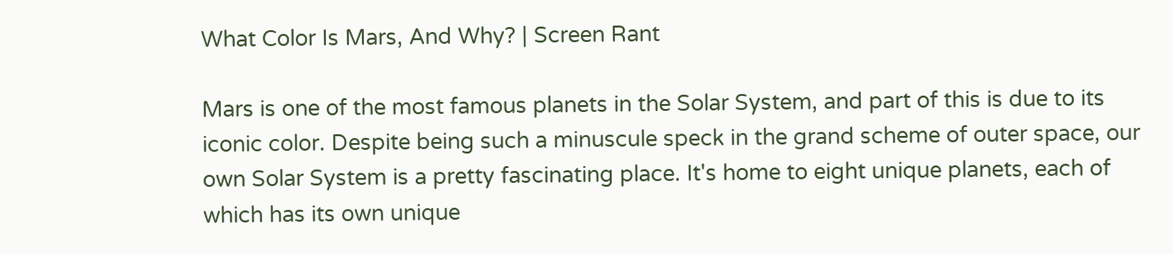What Color Is Mars, And Why? | Screen Rant

Mars is one of the most famous planets in the Solar System, and part of this is due to its iconic color. Despite being such a minuscule speck in the grand scheme of outer space, our own Solar System is a pretty fascinating place. It's home to eight unique planets, each of which has its own unique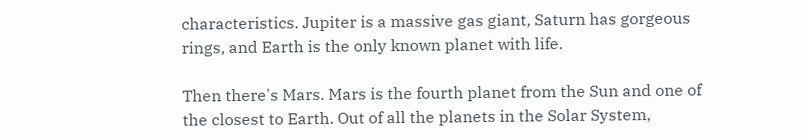characteristics. Jupiter is a massive gas giant, Saturn has gorgeous rings, and Earth is the only known planet with life.

Then there's Mars. Mars is the fourth planet from the Sun and one of the closest to Earth. Out of all the planets in the Solar System,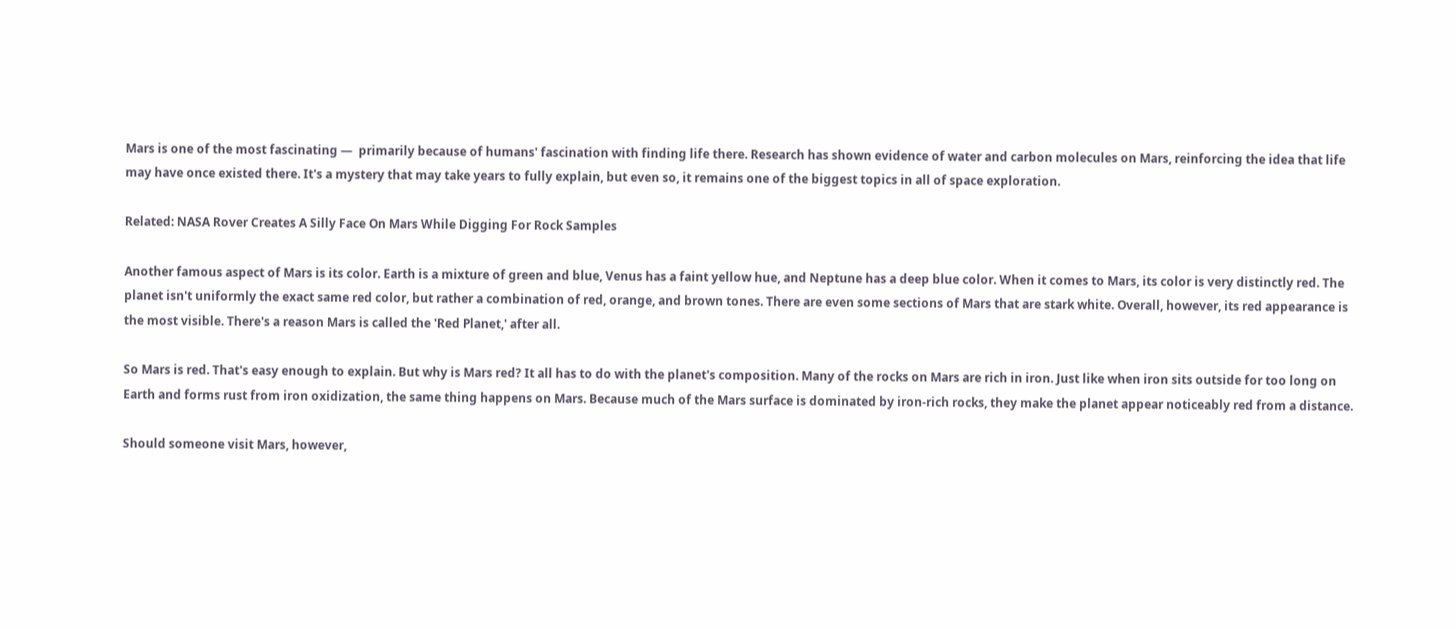Mars is one of the most fascinating —  primarily because of humans' fascination with finding life there. Research has shown evidence of water and carbon molecules on Mars, reinforcing the idea that life may have once existed there. It's a mystery that may take years to fully explain, but even so, it remains one of the biggest topics in all of space exploration.

Related: NASA Rover Creates A Silly Face On Mars While Digging For Rock Samples

Another famous aspect of Mars is its color. Earth is a mixture of green and blue, Venus has a faint yellow hue, and Neptune has a deep blue color. When it comes to Mars, its color is very distinctly red. The planet isn't uniformly the exact same red color, but rather a combination of red, orange, and brown tones. There are even some sections of Mars that are stark white. Overall, however, its red appearance is the most visible. There's a reason Mars is called the 'Red Planet,' after all.

So Mars is red. That's easy enough to explain. But why is Mars red? It all has to do with the planet's composition. Many of the rocks on Mars are rich in iron. Just like when iron sits outside for too long on Earth and forms rust from iron oxidization, the same thing happens on Mars. Because much of the Mars surface is dominated by iron-rich rocks, they make the planet appear noticeably red from a distance.

Should someone visit Mars, however,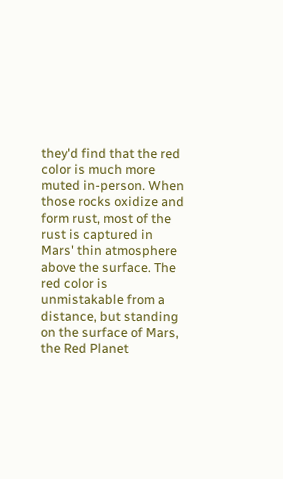they'd find that the red color is much more muted in-person. When those rocks oxidize and form rust, most of the rust is captured in Mars' thin atmosphere above the surface. The red color is unmistakable from a distance, but standing on the surface of Mars, the Red Planet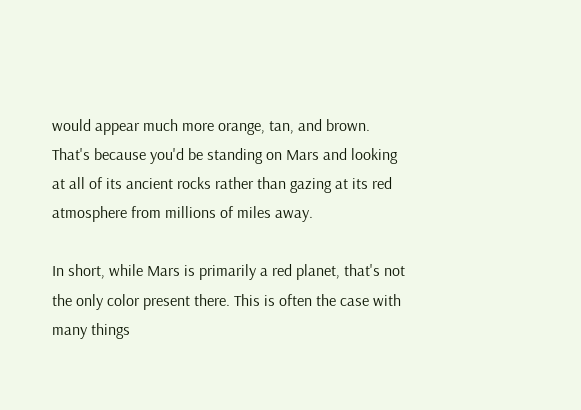would appear much more orange, tan, and brown. That's because you'd be standing on Mars and looking at all of its ancient rocks rather than gazing at its red atmosphere from millions of miles away.

In short, while Mars is primarily a red planet, that's not the only color present there. This is often the case with many things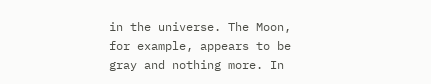in the universe. The Moon, for example, appears to be gray and nothing more. In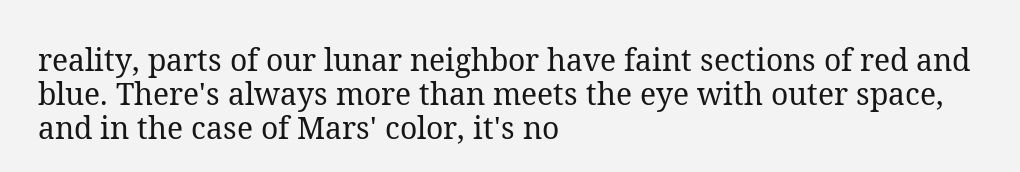reality, parts of our lunar neighbor have faint sections of red and blue. There's always more than meets the eye with outer space, and in the case of Mars' color, it's no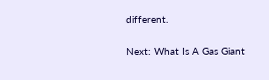different.

Next: What Is A Gas Giant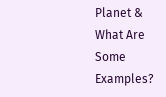Planet & What Are Some Examples?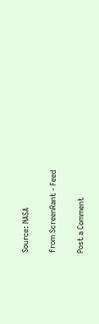Source: NASA

from ScreenRant - Feed

Post a Comment